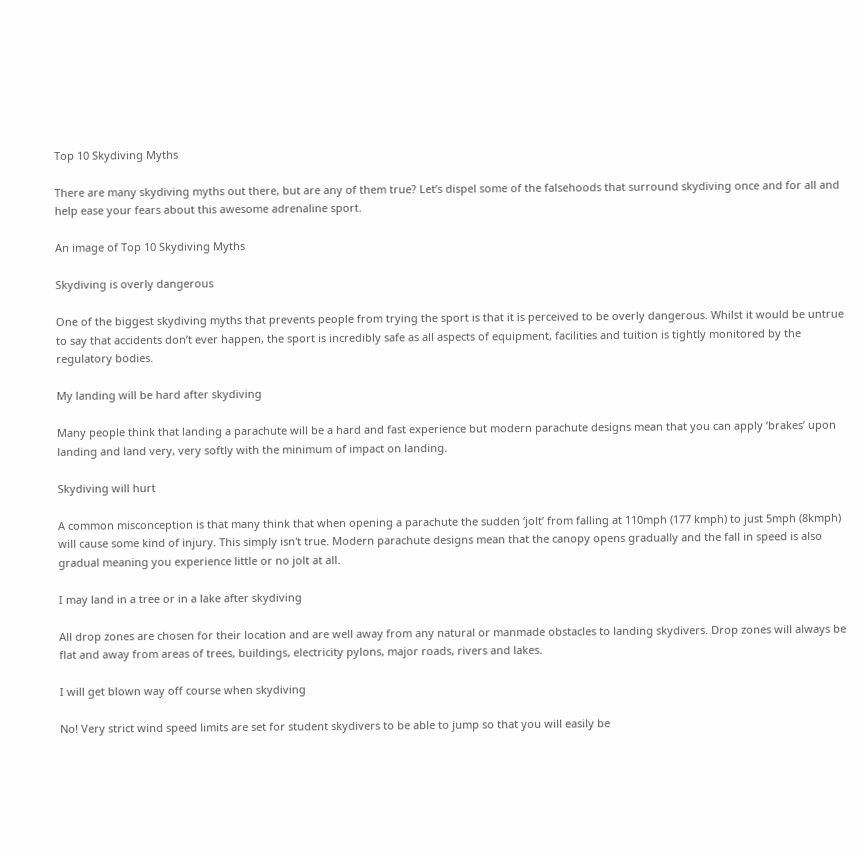Top 10 Skydiving Myths

There are many skydiving myths out there, but are any of them true? Let’s dispel some of the falsehoods that surround skydiving once and for all and help ease your fears about this awesome adrenaline sport.

An image of Top 10 Skydiving Myths

Skydiving is overly dangerous

One of the biggest skydiving myths that prevents people from trying the sport is that it is perceived to be overly dangerous. Whilst it would be untrue to say that accidents don’t ever happen, the sport is incredibly safe as all aspects of equipment, facilities and tuition is tightly monitored by the regulatory bodies.

My landing will be hard after skydiving

Many people think that landing a parachute will be a hard and fast experience but modern parachute designs mean that you can apply ‘brakes’ upon landing and land very, very softly with the minimum of impact on landing.

Skydiving will hurt

A common misconception is that many think that when opening a parachute the sudden ‘jolt’ from falling at 110mph (177 kmph) to just 5mph (8kmph) will cause some kind of injury. This simply isn't true. Modern parachute designs mean that the canopy opens gradually and the fall in speed is also gradual meaning you experience little or no jolt at all.

I may land in a tree or in a lake after skydiving

All drop zones are chosen for their location and are well away from any natural or manmade obstacles to landing skydivers. Drop zones will always be flat and away from areas of trees, buildings, electricity pylons, major roads, rivers and lakes.

I will get blown way off course when skydiving

No! Very strict wind speed limits are set for student skydivers to be able to jump so that you will easily be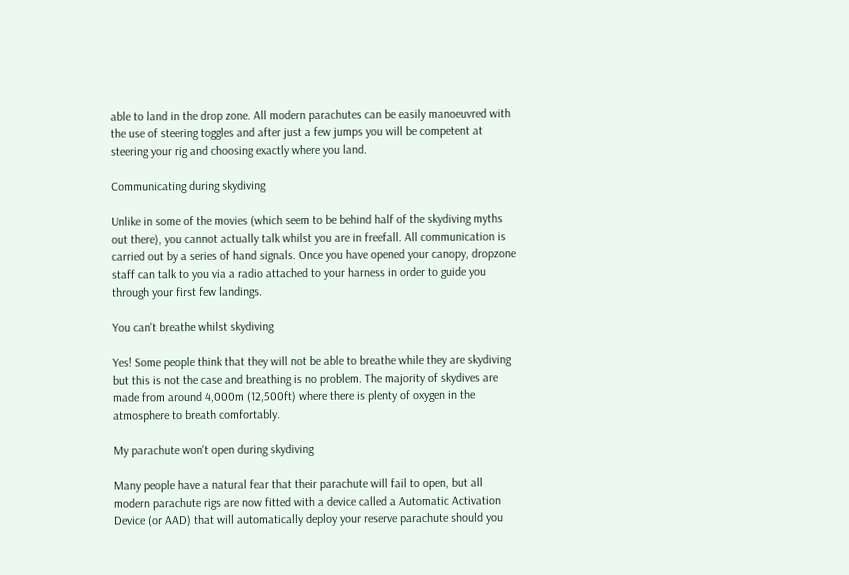able to land in the drop zone. All modern parachutes can be easily manoeuvred with the use of steering toggles and after just a few jumps you will be competent at steering your rig and choosing exactly where you land.

Communicating during skydiving

Unlike in some of the movies (which seem to be behind half of the skydiving myths out there), you cannot actually talk whilst you are in freefall. All communication is carried out by a series of hand signals. Once you have opened your canopy, dropzone staff can talk to you via a radio attached to your harness in order to guide you through your first few landings.

You can't breathe whilst skydiving

Yes! Some people think that they will not be able to breathe while they are skydiving but this is not the case and breathing is no problem. The majority of skydives are made from around 4,000m (12,500ft) where there is plenty of oxygen in the atmosphere to breath comfortably.

My parachute won't open during skydiving

Many people have a natural fear that their parachute will fail to open, but all modern parachute rigs are now fitted with a device called a Automatic Activation Device (or AAD) that will automatically deploy your reserve parachute should you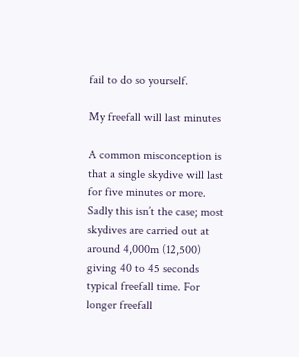fail to do so yourself.

My freefall will last minutes

A common misconception is that a single skydive will last for five minutes or more. Sadly this isn’t the case; most skydives are carried out at around 4,000m (12,500) giving 40 to 45 seconds typical freefall time. For longer freefall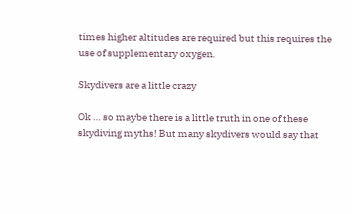times higher altitudes are required but this requires the use of supplementary oxygen.

Skydivers are a little crazy

Ok … so maybe there is a little truth in one of these skydiving myths! But many skydivers would say that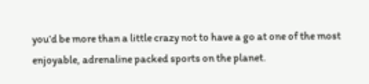you’d be more than a little crazy not to have a go at one of the most enjoyable, adrenaline packed sports on the planet.